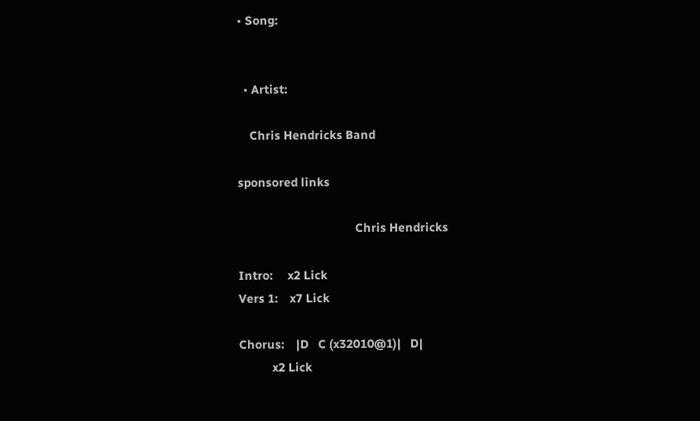• Song:


  • Artist:

    Chris Hendricks Band

sponsored links

                                       Chris Hendricks

Intro:     x2 Lick
Vers 1:    x7 Lick

Chorus:    |D   C (x32010@1)|   D|
           x2 Lick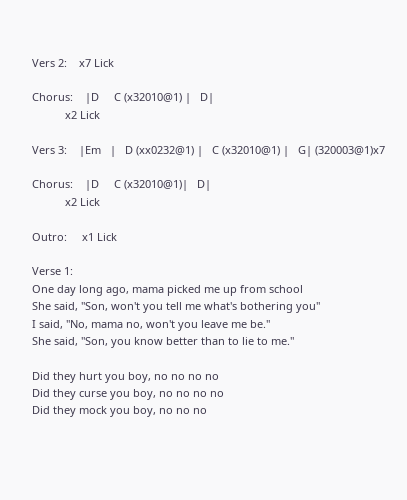Vers 2:    x7 Lick

Chorus:    |D     C (x32010@1) |   D|
           x2 Lick

Vers 3:    |Em   |   D (xx0232@1) |   C (x32010@1) |   G| (320003@1)x7

Chorus:    |D     C (x32010@1)|   D|
           x2 Lick

Outro:     x1 Lick

Verse 1:
One day long ago, mama picked me up from school
She said, "Son, won't you tell me what's bothering you"
I said, "No, mama no, won't you leave me be."
She said, "Son, you know better than to lie to me."

Did they hurt you boy, no no no no
Did they curse you boy, no no no no
Did they mock you boy, no no no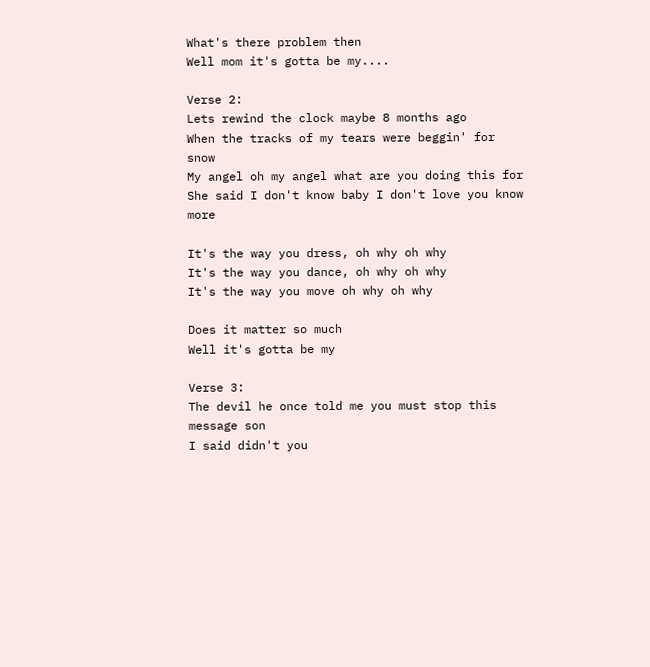What's there problem then
Well mom it's gotta be my....

Verse 2:
Lets rewind the clock maybe 8 months ago
When the tracks of my tears were beggin' for snow
My angel oh my angel what are you doing this for
She said I don't know baby I don't love you know more

It's the way you dress, oh why oh why
It's the way you dance, oh why oh why
It's the way you move oh why oh why

Does it matter so much
Well it's gotta be my

Verse 3:
The devil he once told me you must stop this message son
I said didn't you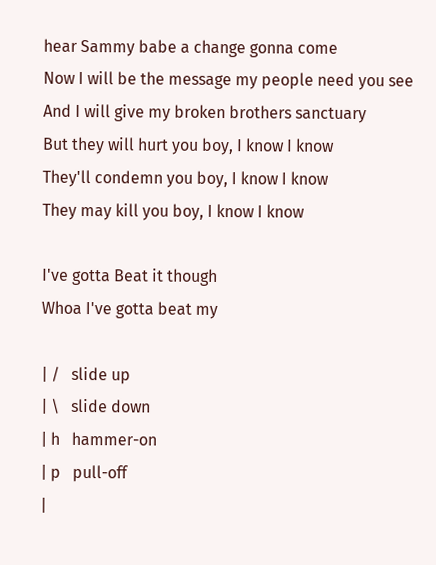hear Sammy babe a change gonna come
Now I will be the message my people need you see
And I will give my broken brothers sanctuary
But they will hurt you boy, I know I know
They'll condemn you boy, I know I know
They may kill you boy, I know I know

I've gotta Beat it though
Whoa I've gotta beat my

| /   slide up
| \   slide down
| h   hammer-on
| p   pull-off
|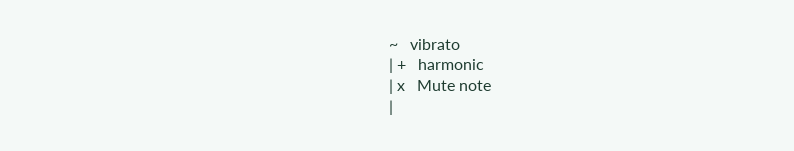~   vibrato
| +   harmonic
| x   Mute note
|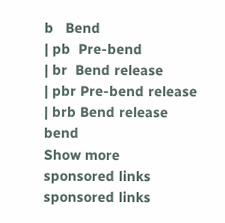b   Bend
| pb  Pre-bend
| br  Bend release
| pbr Pre-bend release
| brb Bend release bend
Show more
sponsored links
sponsored links